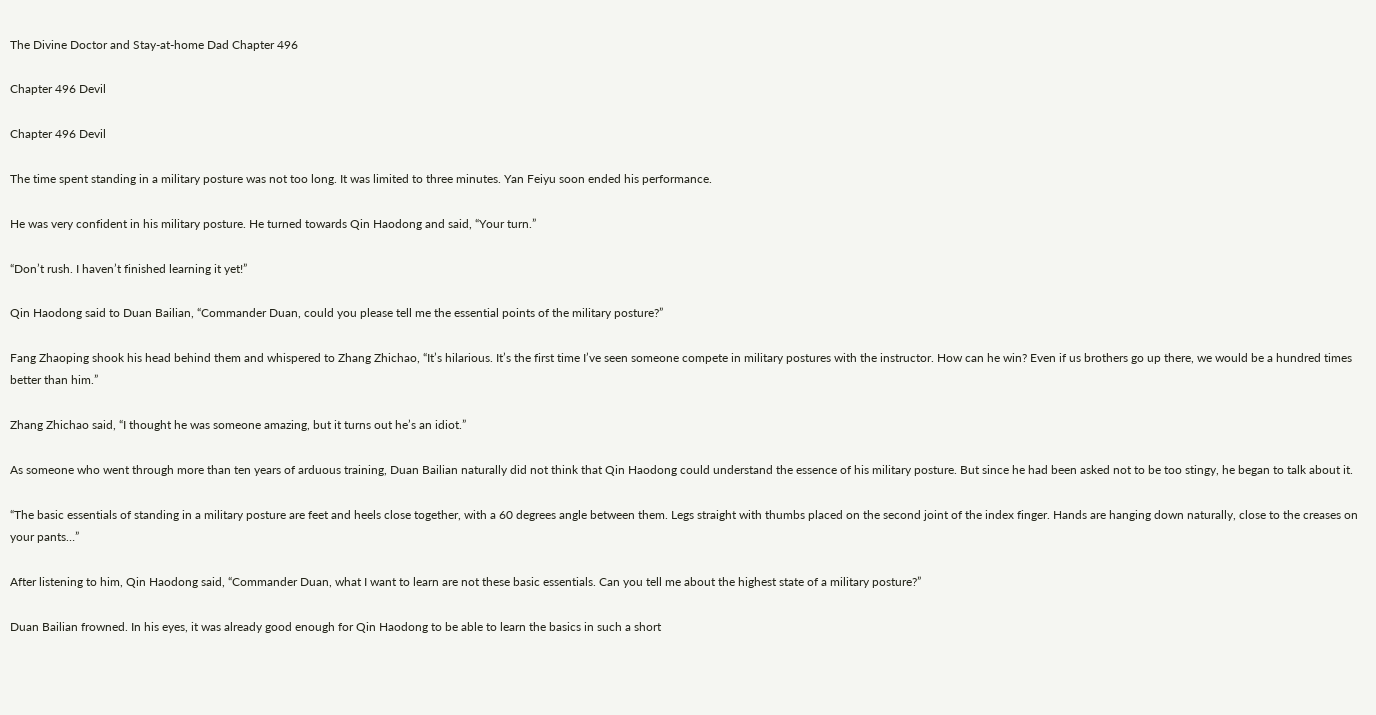The Divine Doctor and Stay-at-home Dad Chapter 496

Chapter 496 Devil

Chapter 496 Devil

The time spent standing in a military posture was not too long. It was limited to three minutes. Yan Feiyu soon ended his performance.

He was very confident in his military posture. He turned towards Qin Haodong and said, “Your turn.”

“Don’t rush. I haven’t finished learning it yet!”

Qin Haodong said to Duan Bailian, “Commander Duan, could you please tell me the essential points of the military posture?”

Fang Zhaoping shook his head behind them and whispered to Zhang Zhichao, “It’s hilarious. It’s the first time I’ve seen someone compete in military postures with the instructor. How can he win? Even if us brothers go up there, we would be a hundred times better than him.”

Zhang Zhichao said, “I thought he was someone amazing, but it turns out he’s an idiot.”

As someone who went through more than ten years of arduous training, Duan Bailian naturally did not think that Qin Haodong could understand the essence of his military posture. But since he had been asked not to be too stingy, he began to talk about it.

“The basic essentials of standing in a military posture are feet and heels close together, with a 60 degrees angle between them. Legs straight with thumbs placed on the second joint of the index finger. Hands are hanging down naturally, close to the creases on your pants…”

After listening to him, Qin Haodong said, “Commander Duan, what I want to learn are not these basic essentials. Can you tell me about the highest state of a military posture?”

Duan Bailian frowned. In his eyes, it was already good enough for Qin Haodong to be able to learn the basics in such a short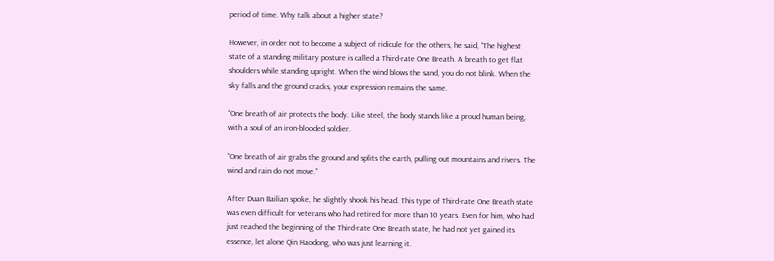period of time. Why talk about a higher state?

However, in order not to become a subject of ridicule for the others, he said, “The highest state of a standing military posture is called a Third-rate One Breath. A breath to get flat shoulders while standing upright. When the wind blows the sand, you do not blink. When the sky falls and the ground cracks, your expression remains the same.

“One breath of air protects the body. Like steel, the body stands like a proud human being, with a soul of an iron-blooded soldier.

“One breath of air grabs the ground and splits the earth, pulling out mountains and rivers. The wind and rain do not move.”

After Duan Bailian spoke, he slightly shook his head. This type of Third-rate One Breath state was even difficult for veterans who had retired for more than 10 years. Even for him, who had just reached the beginning of the Third-rate One Breath state, he had not yet gained its essence, let alone Qin Haodong, who was just learning it.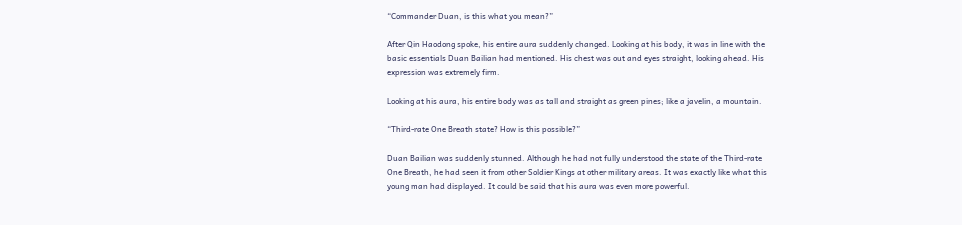“Commander Duan, is this what you mean?”

After Qin Haodong spoke, his entire aura suddenly changed. Looking at his body, it was in line with the basic essentials Duan Bailian had mentioned. His chest was out and eyes straight, looking ahead. His expression was extremely firm.

Looking at his aura, his entire body was as tall and straight as green pines; like a javelin, a mountain.

“Third-rate One Breath state? How is this possible?”

Duan Bailian was suddenly stunned. Although he had not fully understood the state of the Third-rate One Breath, he had seen it from other Soldier Kings at other military areas. It was exactly like what this young man had displayed. It could be said that his aura was even more powerful.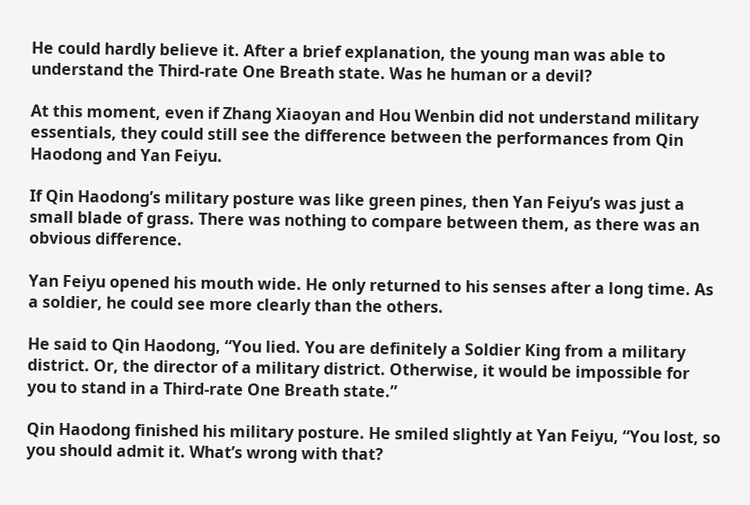He could hardly believe it. After a brief explanation, the young man was able to understand the Third-rate One Breath state. Was he human or a devil?

At this moment, even if Zhang Xiaoyan and Hou Wenbin did not understand military essentials, they could still see the difference between the performances from Qin Haodong and Yan Feiyu.

If Qin Haodong’s military posture was like green pines, then Yan Feiyu’s was just a small blade of grass. There was nothing to compare between them, as there was an obvious difference.

Yan Feiyu opened his mouth wide. He only returned to his senses after a long time. As a soldier, he could see more clearly than the others.

He said to Qin Haodong, “You lied. You are definitely a Soldier King from a military district. Or, the director of a military district. Otherwise, it would be impossible for you to stand in a Third-rate One Breath state.”

Qin Haodong finished his military posture. He smiled slightly at Yan Feiyu, “You lost, so you should admit it. What’s wrong with that?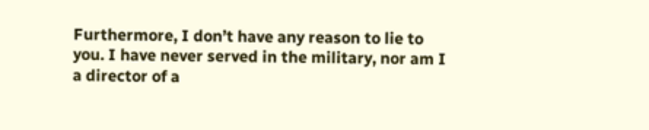Furthermore, I don’t have any reason to lie to you. I have never served in the military, nor am I a director of a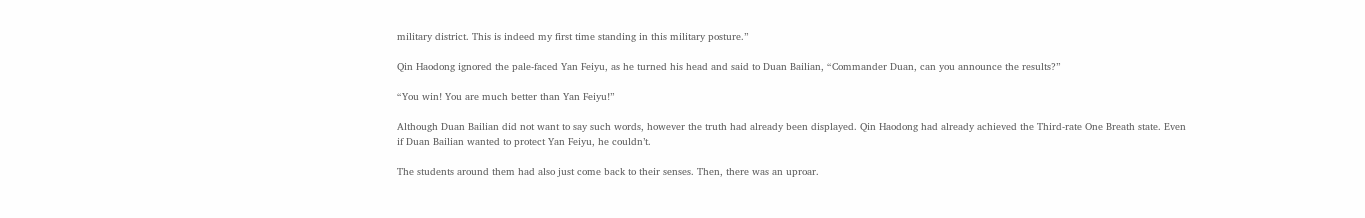military district. This is indeed my first time standing in this military posture.”

Qin Haodong ignored the pale-faced Yan Feiyu, as he turned his head and said to Duan Bailian, “Commander Duan, can you announce the results?”

“You win! You are much better than Yan Feiyu!”

Although Duan Bailian did not want to say such words, however the truth had already been displayed. Qin Haodong had already achieved the Third-rate One Breath state. Even if Duan Bailian wanted to protect Yan Feiyu, he couldn’t.

The students around them had also just come back to their senses. Then, there was an uproar.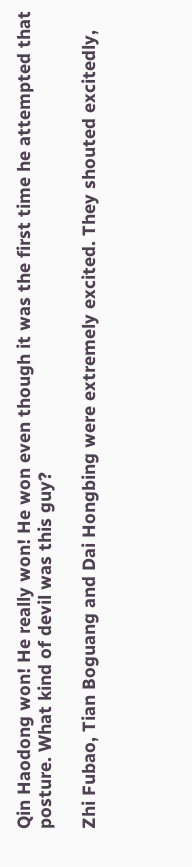Qin Haodong won! He really won! He won even though it was the first time he attempted that posture. What kind of devil was this guy?

Zhi Fubao, Tian Boguang and Dai Hongbing were extremely excited. They shouted excitedly,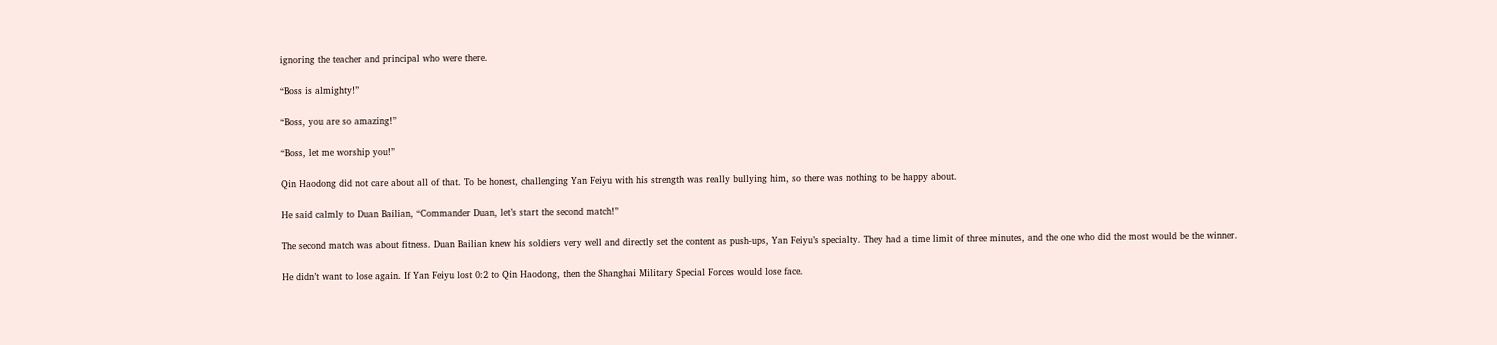ignoring the teacher and principal who were there.

“Boss is almighty!”

“Boss, you are so amazing!”

“Boss, let me worship you!”

Qin Haodong did not care about all of that. To be honest, challenging Yan Feiyu with his strength was really bullying him, so there was nothing to be happy about.

He said calmly to Duan Bailian, “Commander Duan, let’s start the second match!”

The second match was about fitness. Duan Bailian knew his soldiers very well and directly set the content as push-ups, Yan Feiyu’s specialty. They had a time limit of three minutes, and the one who did the most would be the winner.

He didn’t want to lose again. If Yan Feiyu lost 0:2 to Qin Haodong, then the Shanghai Military Special Forces would lose face.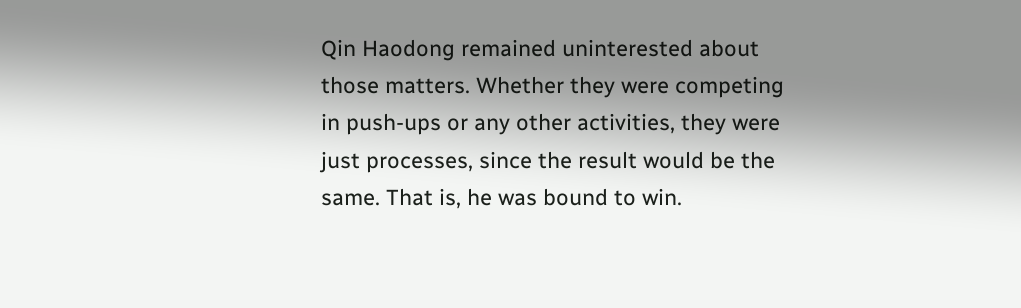Qin Haodong remained uninterested about those matters. Whether they were competing in push-ups or any other activities, they were just processes, since the result would be the same. That is, he was bound to win.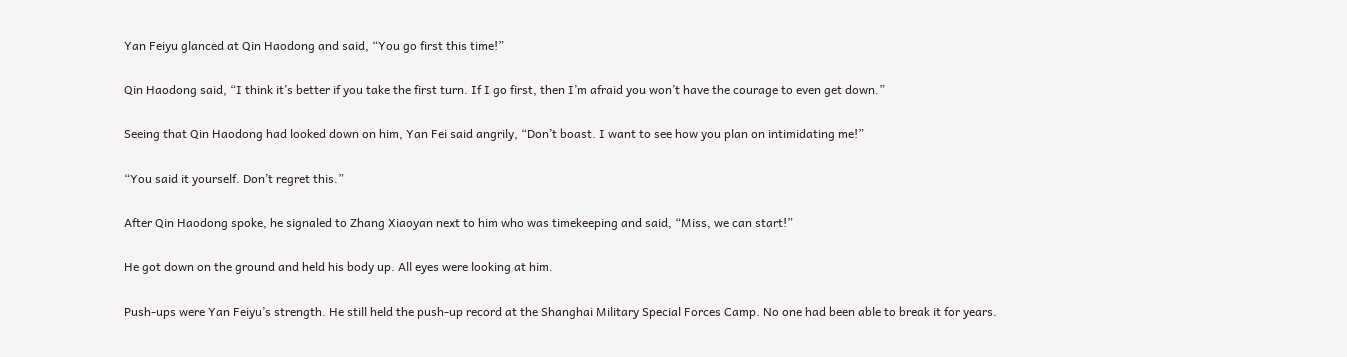Yan Feiyu glanced at Qin Haodong and said, “You go first this time!”

Qin Haodong said, “I think it’s better if you take the first turn. If I go first, then I’m afraid you won’t have the courage to even get down.”

Seeing that Qin Haodong had looked down on him, Yan Fei said angrily, “Don’t boast. I want to see how you plan on intimidating me!”

“You said it yourself. Don’t regret this.”

After Qin Haodong spoke, he signaled to Zhang Xiaoyan next to him who was timekeeping and said, “Miss, we can start!”

He got down on the ground and held his body up. All eyes were looking at him.

Push-ups were Yan Feiyu’s strength. He still held the push-up record at the Shanghai Military Special Forces Camp. No one had been able to break it for years.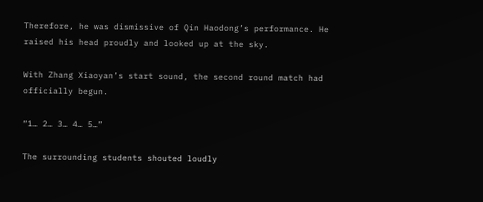Therefore, he was dismissive of Qin Haodong’s performance. He raised his head proudly and looked up at the sky.

With Zhang Xiaoyan’s start sound, the second round match had officially begun.

“1… 2… 3… 4… 5…”

The surrounding students shouted loudly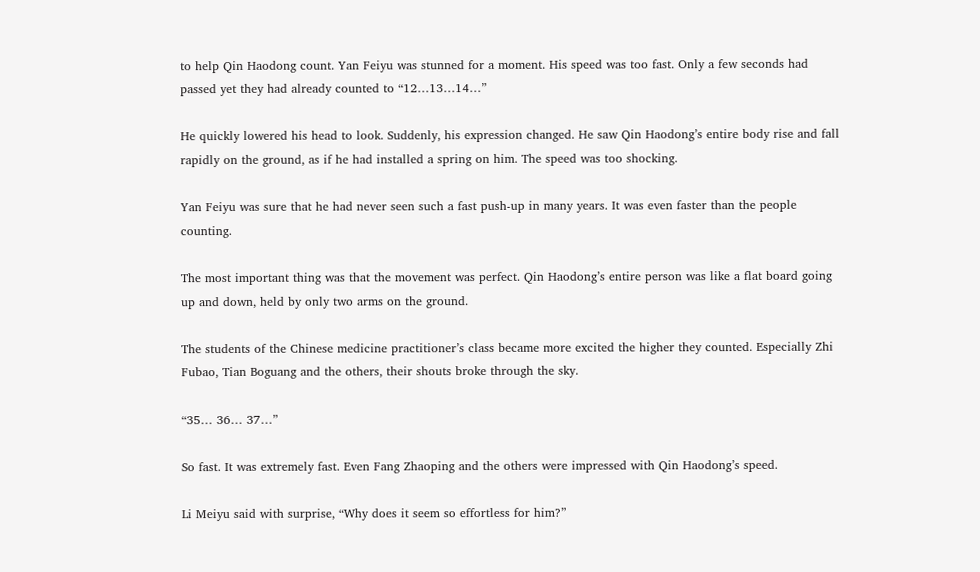to help Qin Haodong count. Yan Feiyu was stunned for a moment. His speed was too fast. Only a few seconds had passed yet they had already counted to “12…13…14…”

He quickly lowered his head to look. Suddenly, his expression changed. He saw Qin Haodong’s entire body rise and fall rapidly on the ground, as if he had installed a spring on him. The speed was too shocking.

Yan Feiyu was sure that he had never seen such a fast push-up in many years. It was even faster than the people counting.

The most important thing was that the movement was perfect. Qin Haodong’s entire person was like a flat board going up and down, held by only two arms on the ground.

The students of the Chinese medicine practitioner’s class became more excited the higher they counted. Especially Zhi Fubao, Tian Boguang and the others, their shouts broke through the sky.

“35… 36… 37…”

So fast. It was extremely fast. Even Fang Zhaoping and the others were impressed with Qin Haodong’s speed.

Li Meiyu said with surprise, “Why does it seem so effortless for him?”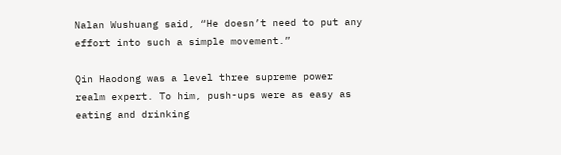Nalan Wushuang said, “He doesn’t need to put any effort into such a simple movement.”

Qin Haodong was a level three supreme power realm expert. To him, push-ups were as easy as eating and drinking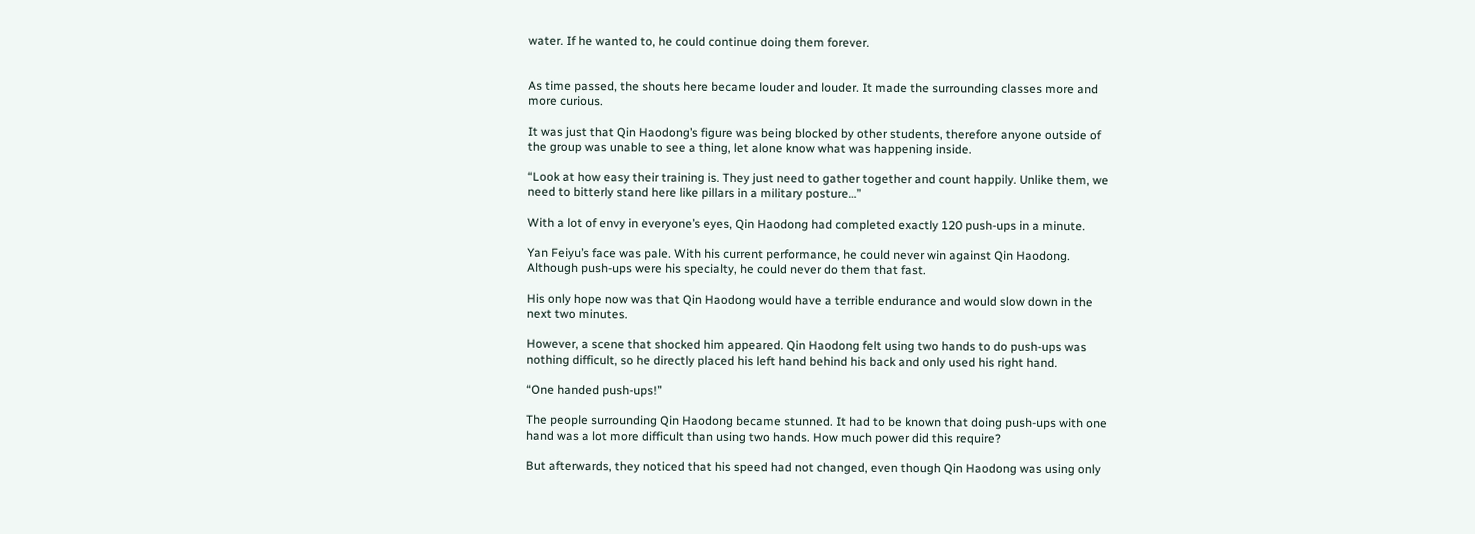water. If he wanted to, he could continue doing them forever.


As time passed, the shouts here became louder and louder. It made the surrounding classes more and more curious.

It was just that Qin Haodong’s figure was being blocked by other students, therefore anyone outside of the group was unable to see a thing, let alone know what was happening inside.

“Look at how easy their training is. They just need to gather together and count happily. Unlike them, we need to bitterly stand here like pillars in a military posture…”

With a lot of envy in everyone’s eyes, Qin Haodong had completed exactly 120 push-ups in a minute.

Yan Feiyu’s face was pale. With his current performance, he could never win against Qin Haodong. Although push-ups were his specialty, he could never do them that fast.

His only hope now was that Qin Haodong would have a terrible endurance and would slow down in the next two minutes.

However, a scene that shocked him appeared. Qin Haodong felt using two hands to do push-ups was nothing difficult, so he directly placed his left hand behind his back and only used his right hand.

“One handed push-ups!”

The people surrounding Qin Haodong became stunned. It had to be known that doing push-ups with one hand was a lot more difficult than using two hands. How much power did this require?

But afterwards, they noticed that his speed had not changed, even though Qin Haodong was using only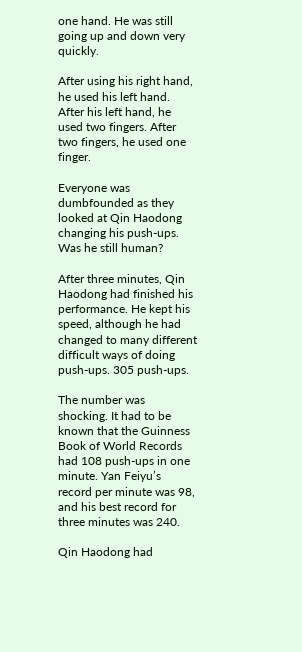one hand. He was still going up and down very quickly.

After using his right hand, he used his left hand. After his left hand, he used two fingers. After two fingers, he used one finger.

Everyone was dumbfounded as they looked at Qin Haodong changing his push-ups. Was he still human?

After three minutes, Qin Haodong had finished his performance. He kept his speed, although he had changed to many different difficult ways of doing push-ups. 305 push-ups.

The number was shocking. It had to be known that the Guinness Book of World Records had 108 push-ups in one minute. Yan Feiyu’s record per minute was 98, and his best record for three minutes was 240.

Qin Haodong had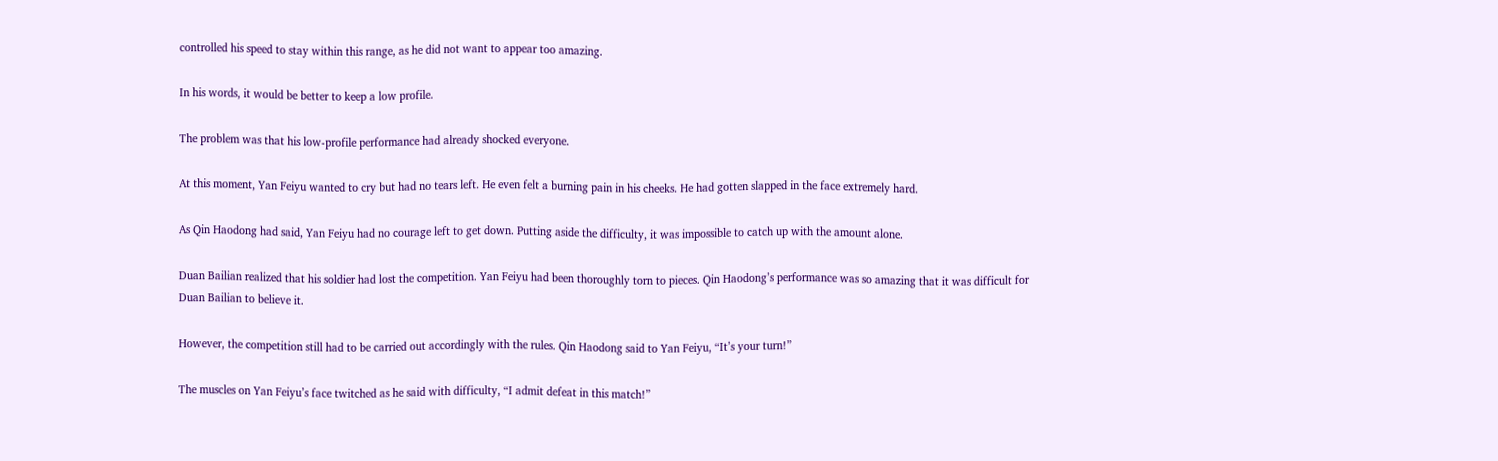controlled his speed to stay within this range, as he did not want to appear too amazing.

In his words, it would be better to keep a low profile.

The problem was that his low-profile performance had already shocked everyone.

At this moment, Yan Feiyu wanted to cry but had no tears left. He even felt a burning pain in his cheeks. He had gotten slapped in the face extremely hard.

As Qin Haodong had said, Yan Feiyu had no courage left to get down. Putting aside the difficulty, it was impossible to catch up with the amount alone.

Duan Bailian realized that his soldier had lost the competition. Yan Feiyu had been thoroughly torn to pieces. Qin Haodong’s performance was so amazing that it was difficult for Duan Bailian to believe it.

However, the competition still had to be carried out accordingly with the rules. Qin Haodong said to Yan Feiyu, “It’s your turn!”

The muscles on Yan Feiyu’s face twitched as he said with difficulty, “I admit defeat in this match!”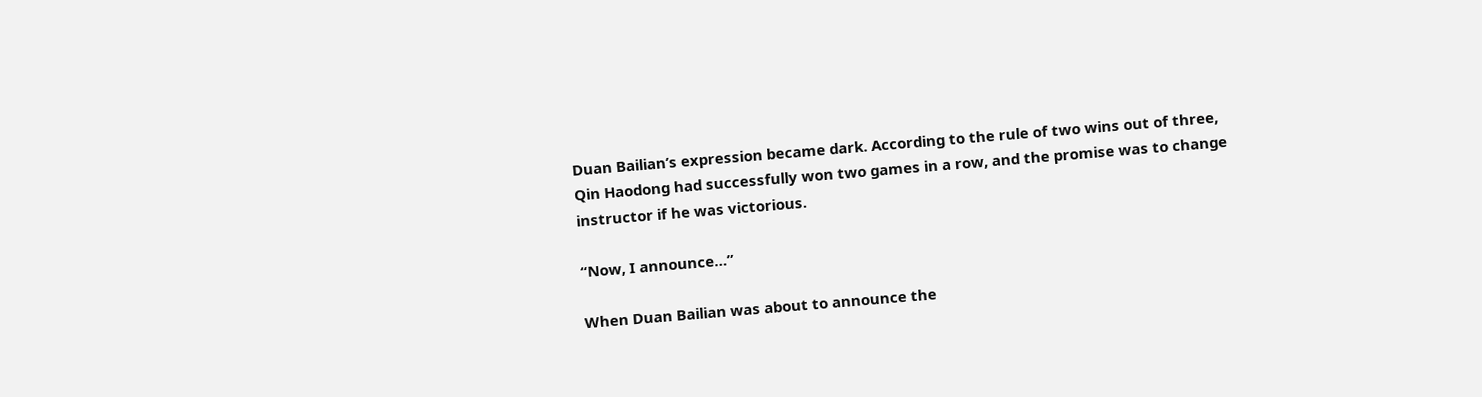Duan Bailian’s expression became dark. According to the rule of two wins out of three, Qin Haodong had successfully won two games in a row, and the promise was to change instructor if he was victorious.

“Now, I announce…”

When Duan Bailian was about to announce the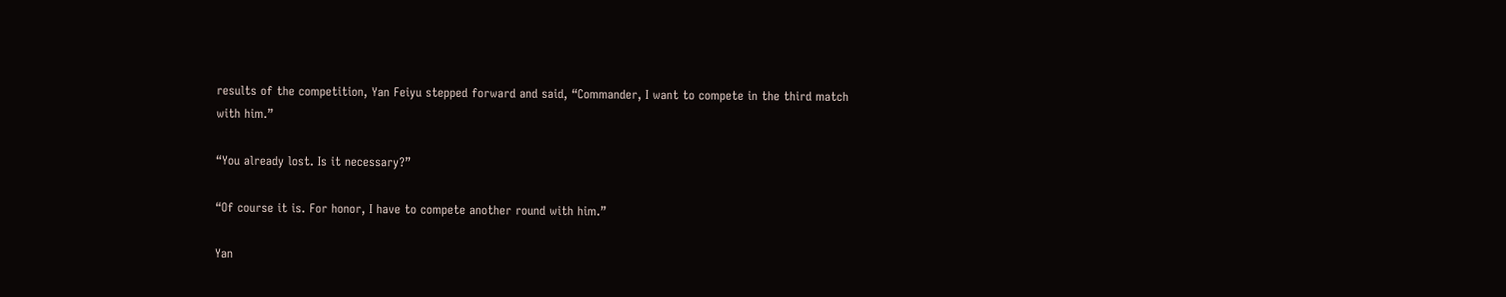results of the competition, Yan Feiyu stepped forward and said, “Commander, I want to compete in the third match with him.”

“You already lost. Is it necessary?”

“Of course it is. For honor, I have to compete another round with him.”

Yan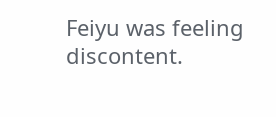Feiyu was feeling discontent.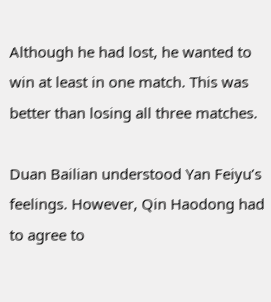Although he had lost, he wanted to win at least in one match. This was better than losing all three matches.

Duan Bailian understood Yan Feiyu’s feelings. However, Qin Haodong had to agree to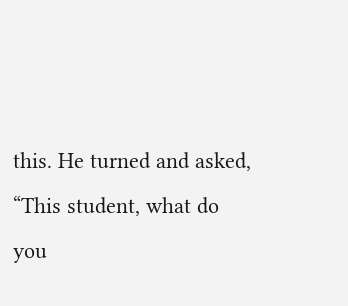this. He turned and asked, “This student, what do you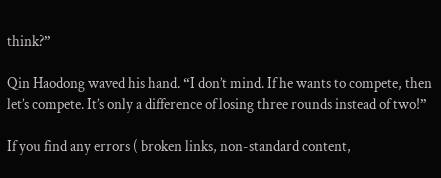think?”

Qin Haodong waved his hand. “I don’t mind. If he wants to compete, then let’s compete. It’s only a difference of losing three rounds instead of two!”

If you find any errors ( broken links, non-standard content,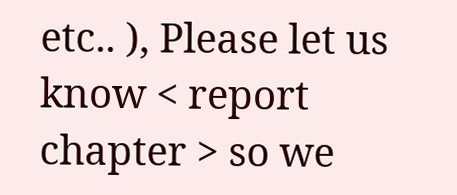etc.. ), Please let us know < report chapter > so we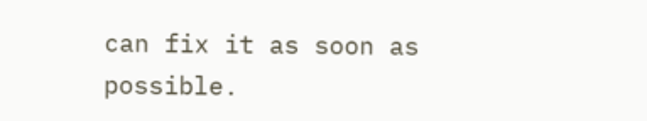can fix it as soon as possible.